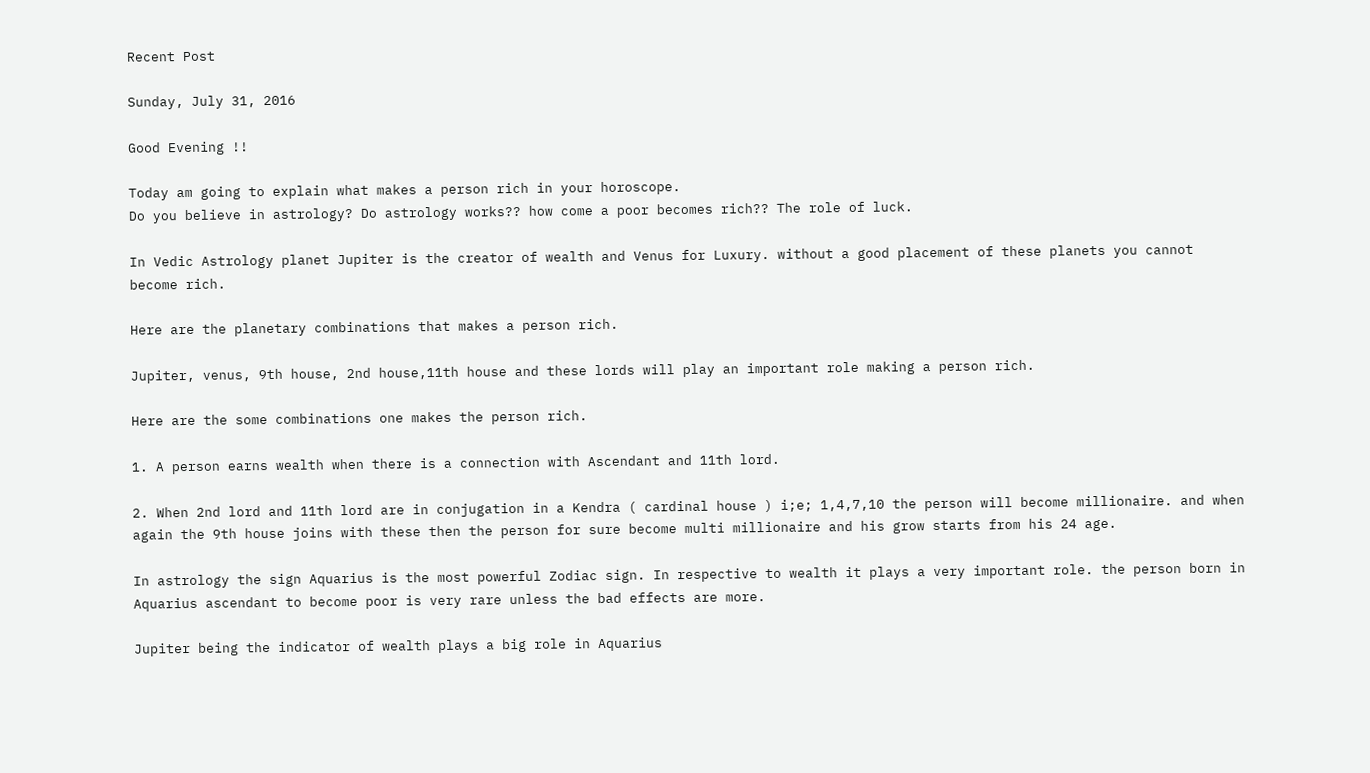Recent Post

Sunday, July 31, 2016

Good Evening !!

Today am going to explain what makes a person rich in your horoscope.
Do you believe in astrology? Do astrology works?? how come a poor becomes rich?? The role of luck.

In Vedic Astrology planet Jupiter is the creator of wealth and Venus for Luxury. without a good placement of these planets you cannot become rich.

Here are the planetary combinations that makes a person rich.

Jupiter, venus, 9th house, 2nd house,11th house and these lords will play an important role making a person rich.

Here are the some combinations one makes the person rich.

1. A person earns wealth when there is a connection with Ascendant and 11th lord.

2. When 2nd lord and 11th lord are in conjugation in a Kendra ( cardinal house ) i;e; 1,4,7,10 the person will become millionaire. and when again the 9th house joins with these then the person for sure become multi millionaire and his grow starts from his 24 age.

In astrology the sign Aquarius is the most powerful Zodiac sign. In respective to wealth it plays a very important role. the person born in Aquarius ascendant to become poor is very rare unless the bad effects are more.

Jupiter being the indicator of wealth plays a big role in Aquarius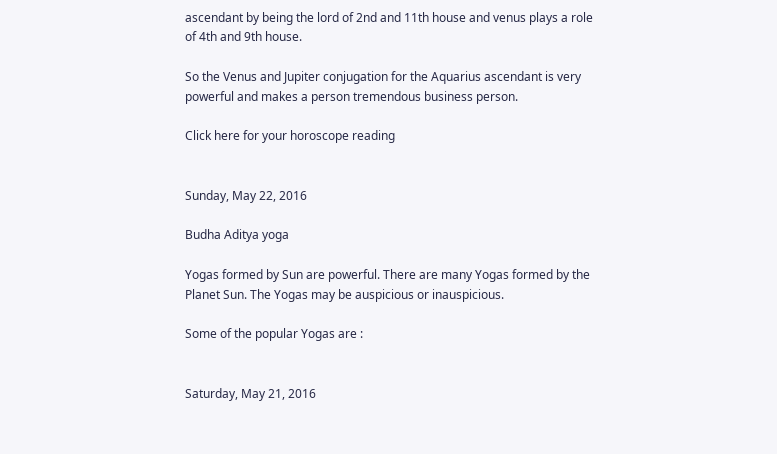ascendant by being the lord of 2nd and 11th house and venus plays a role of 4th and 9th house.

So the Venus and Jupiter conjugation for the Aquarius ascendant is very powerful and makes a person tremendous business person.

Click here for your horoscope reading


Sunday, May 22, 2016

Budha Aditya yoga

Yogas formed by Sun are powerful. There are many Yogas formed by the Planet Sun. The Yogas may be auspicious or inauspicious.

Some of the popular Yogas are :


Saturday, May 21, 2016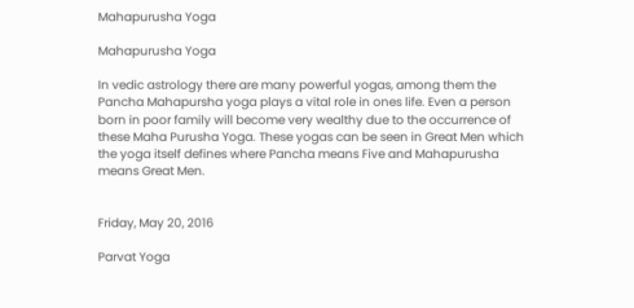Mahapurusha Yoga

Mahapurusha Yoga

In vedic astrology there are many powerful yogas, among them the Pancha Mahapursha yoga plays a vital role in ones life. Even a person born in poor family will become very wealthy due to the occurrence of these Maha Purusha Yoga. These yogas can be seen in Great Men which the yoga itself defines where Pancha means Five and Mahapurusha means Great Men.


Friday, May 20, 2016

Parvat Yoga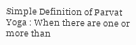Simple Definition of Parvat Yoga : When there are one or more than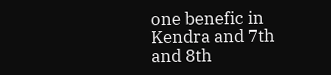one benefic in Kendra and 7th and 8th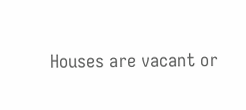Houses are vacant or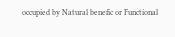occupied by Natural benefic or Functional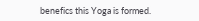benefics this Yoga is formed.